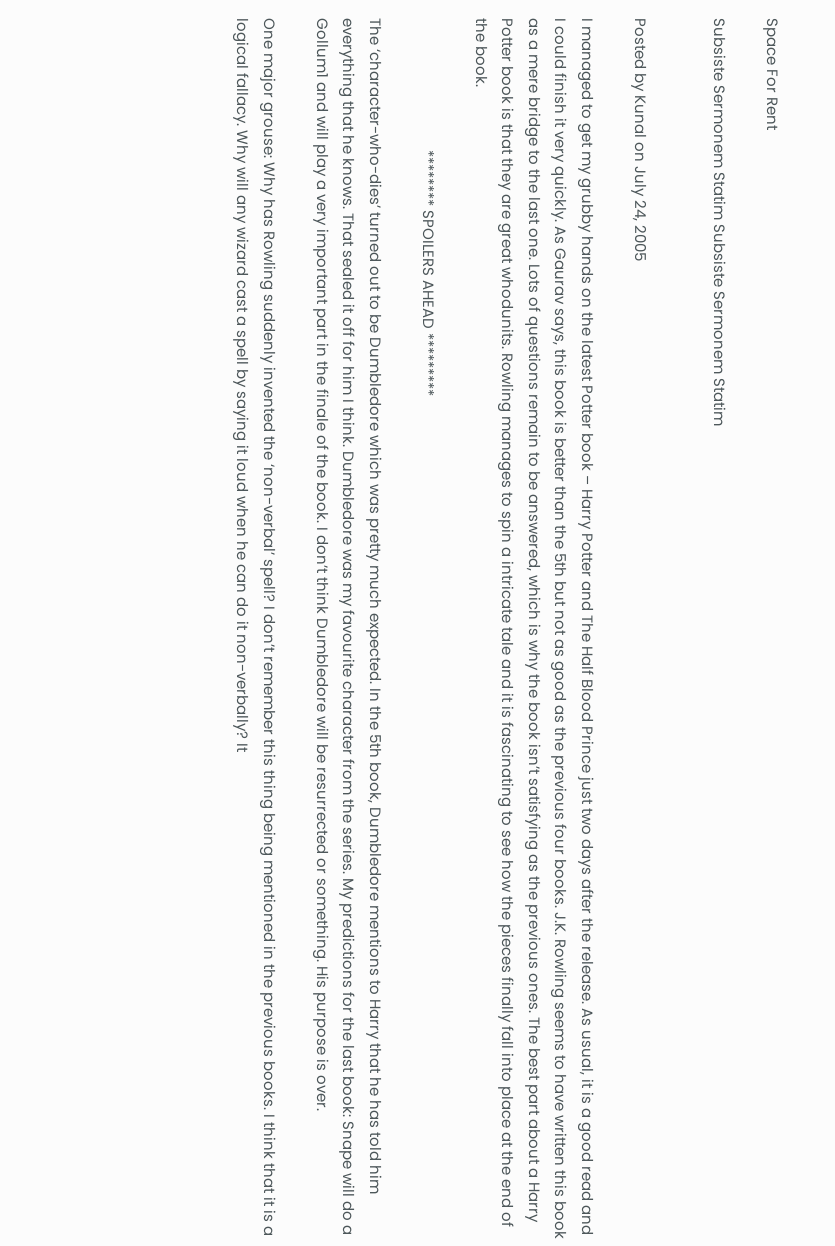Space For Rent

Subsiste Sermonem Statim Subsiste Sermonem Statim


Posted by Kunal on July 24, 2005

I managed to get my grubby hands on the latest Potter book – Harry Potter and The Half Blood Prince just two days after the release. As usual, it is a good read and I could finish it very quickly. As Gaurav says, this book is better than the 5th but not as good as the previous four books. J.K. Rowling seems to have written this book as a mere bridge to the last one. Lots of questions remain to be answered, which is why the book isn’t satisfying as the previous ones. The best part about a Harry Potter book is that they are great whodunits. Rowling manages to spin a intricate tale and it is fascinating to see how the pieces finally fall into place at the end of the book.

                                 ******** SPOILERS AHEAD *********

The ‘character-who-dies’ turned out to be Dumbledore which was pretty much expected. In the 5th book, Dumbledore mentions to Harry that he has told him everything that he knows. That sealed it off for him I think. Dumbledore was my favourite character from the series. My predictions for the last book: Snape will do a Gollum1 and will play a very important part in the finale of the book. I don’t think Dumbledore will be resurrected or something. His purpose is over.

One major grouse: Why has Rowling suddenly invented the ‘non-verbal’ spell? I don’t remember this thing being mentioned in the previous books. I think that it is a logical fallacy. Why will any wizard cast a spell by saying it loud when he can do it non-verbally? It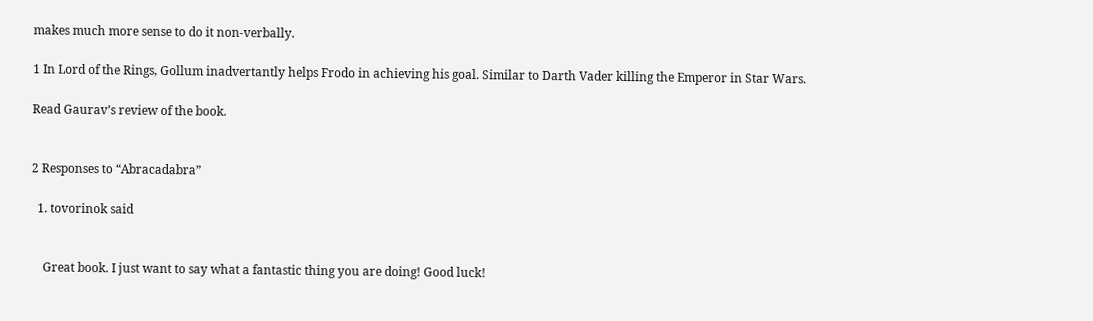makes much more sense to do it non-verbally.

1 In Lord of the Rings, Gollum inadvertantly helps Frodo in achieving his goal. Similar to Darth Vader killing the Emperor in Star Wars.

Read Gaurav’s review of the book.


2 Responses to “Abracadabra”

  1. tovorinok said


    Great book. I just want to say what a fantastic thing you are doing! Good luck!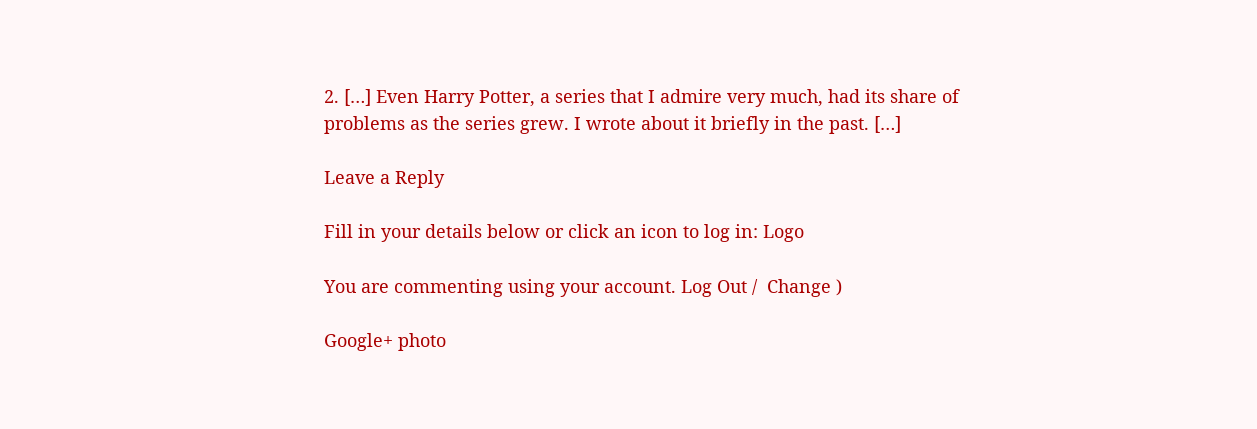2. […] Even Harry Potter, a series that I admire very much, had its share of problems as the series grew. I wrote about it briefly in the past. […]

Leave a Reply

Fill in your details below or click an icon to log in: Logo

You are commenting using your account. Log Out /  Change )

Google+ photo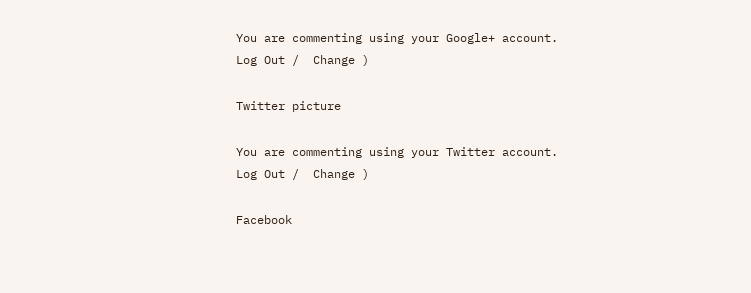You are commenting using your Google+ account. Log Out /  Change )

Twitter picture

You are commenting using your Twitter account. Log Out /  Change )

Facebook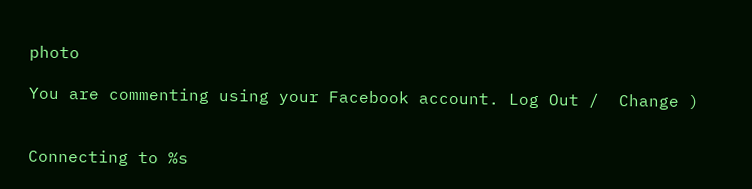photo

You are commenting using your Facebook account. Log Out /  Change )


Connecting to %s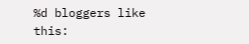%d bloggers like this: